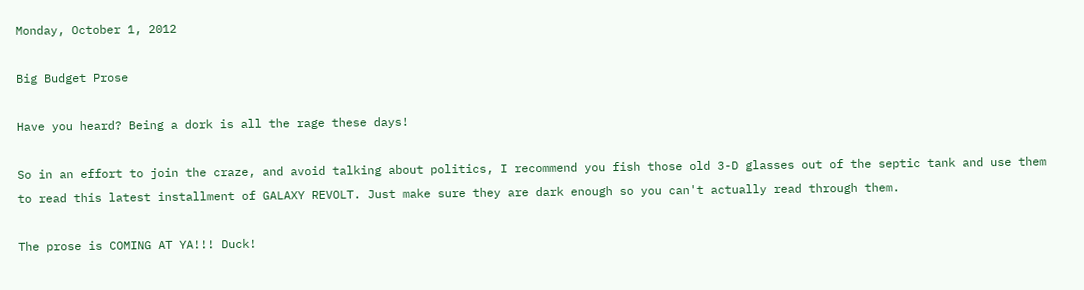Monday, October 1, 2012

Big Budget Prose

Have you heard? Being a dork is all the rage these days!

So in an effort to join the craze, and avoid talking about politics, I recommend you fish those old 3-D glasses out of the septic tank and use them to read this latest installment of GALAXY REVOLT. Just make sure they are dark enough so you can't actually read through them.

The prose is COMING AT YA!!! Duck!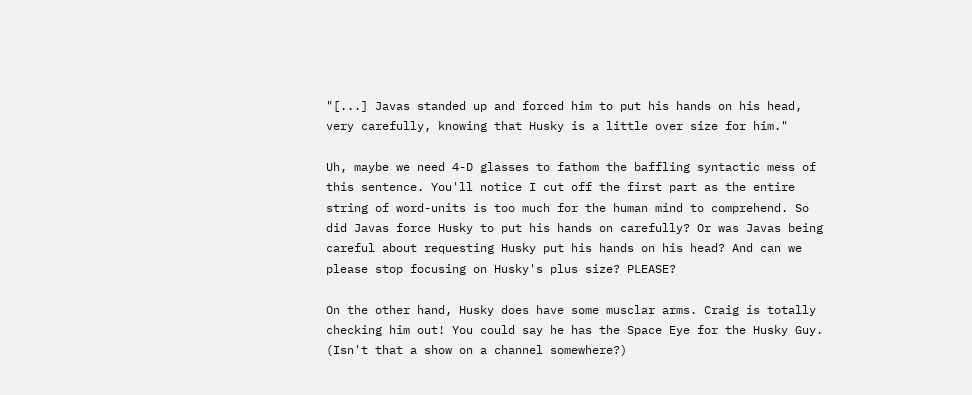"[...] Javas standed up and forced him to put his hands on his head, very carefully, knowing that Husky is a little over size for him."

Uh, maybe we need 4-D glasses to fathom the baffling syntactic mess of this sentence. You'll notice I cut off the first part as the entire string of word-units is too much for the human mind to comprehend. So did Javas force Husky to put his hands on carefully? Or was Javas being careful about requesting Husky put his hands on his head? And can we please stop focusing on Husky's plus size? PLEASE?

On the other hand, Husky does have some musclar arms. Craig is totally checking him out! You could say he has the Space Eye for the Husky Guy. (Isn't that a show on a channel somewhere?)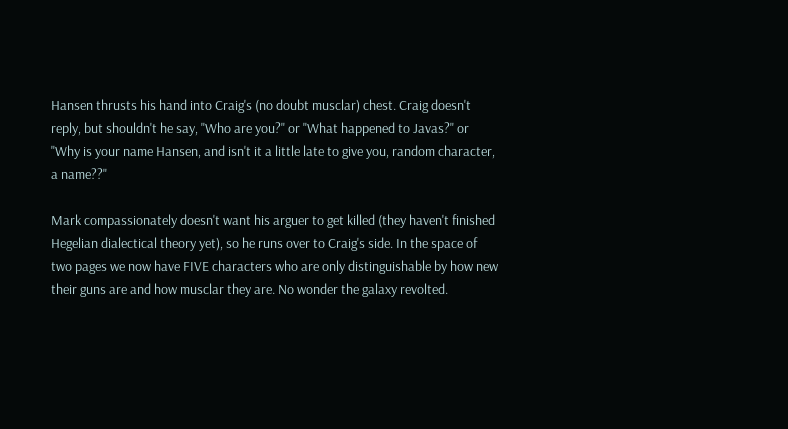Hansen thrusts his hand into Craig's (no doubt musclar) chest. Craig doesn't reply, but shouldn't he say, "Who are you?" or "What happened to Javas?" or "Why is your name Hansen, and isn't it a little late to give you, random character, a name??"

Mark compassionately doesn't want his arguer to get killed (they haven't finished Hegelian dialectical theory yet), so he runs over to Craig's side. In the space of two pages we now have FIVE characters who are only distinguishable by how new their guns are and how musclar they are. No wonder the galaxy revolted.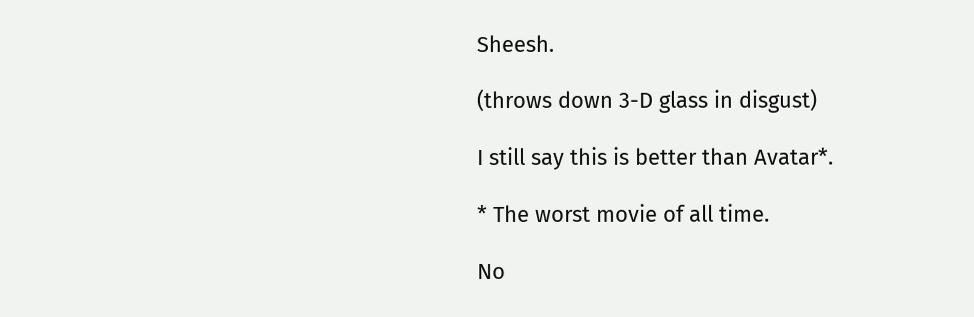Sheesh.

(throws down 3-D glass in disgust)

I still say this is better than Avatar*.

* The worst movie of all time.

No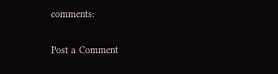comments:

Post a Comment